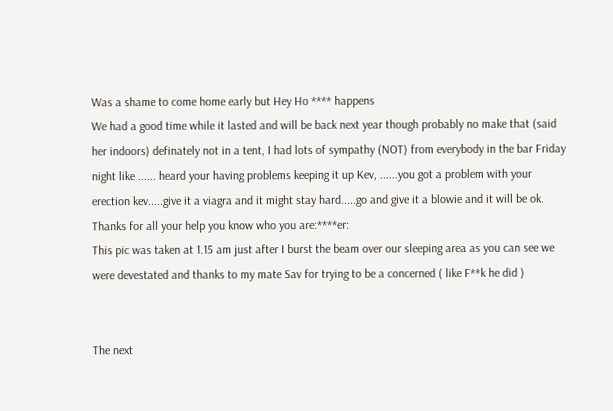Was a shame to come home early but Hey Ho **** happens
We had a good time while it lasted and will be back next year though probably no make that (said her indoors) definately not in a tent, I had lots of sympathy (NOT) from everybody in the bar Friday night like ...... heard your having problems keeping it up Kev, ......you got a problem with your erection kev.....give it a viagra and it might stay hard.....go and give it a blowie and it will be ok.
Thanks for all your help you know who you are:****er:
This pic was taken at 1.15 am just after I burst the beam over our sleeping area as you can see we were devestated and thanks to my mate Sav for trying to be a concerned ( like F**k he did )


The next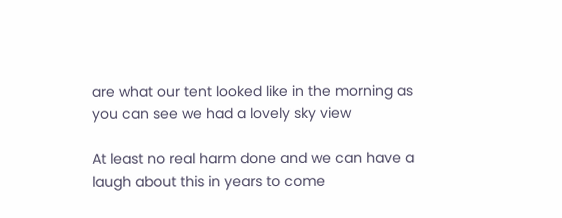are what our tent looked like in the morning as you can see we had a lovely sky view

At least no real harm done and we can have a laugh about this in years to come